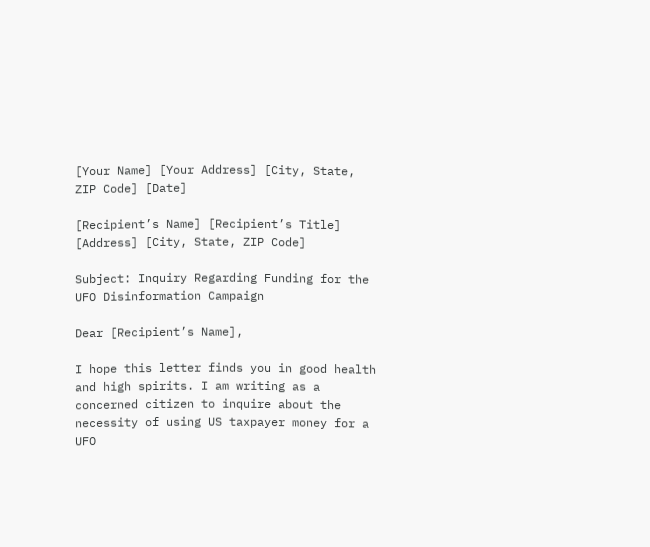[Your Name] [Your Address] [City, State, ZIP Code] [Date]

[Recipient’s Name] [Recipient’s Title] [Address] [City, State, ZIP Code]

Subject: Inquiry Regarding Funding for the UFO Disinformation Campaign

Dear [Recipient’s Name],

I hope this letter finds you in good health and high spirits. I am writing as a concerned citizen to inquire about the necessity of using US taxpayer money for a UFO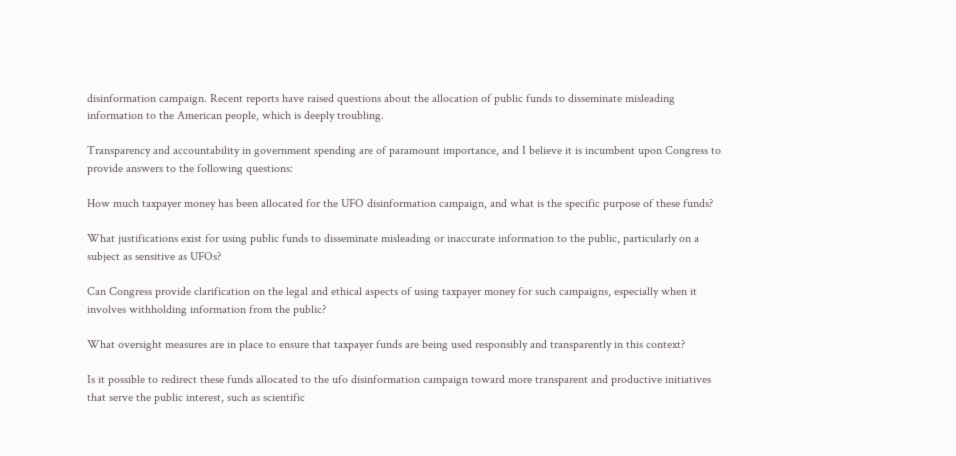disinformation campaign. Recent reports have raised questions about the allocation of public funds to disseminate misleading information to the American people, which is deeply troubling.

Transparency and accountability in government spending are of paramount importance, and I believe it is incumbent upon Congress to provide answers to the following questions:

How much taxpayer money has been allocated for the UFO disinformation campaign, and what is the specific purpose of these funds?

What justifications exist for using public funds to disseminate misleading or inaccurate information to the public, particularly on a subject as sensitive as UFOs?

Can Congress provide clarification on the legal and ethical aspects of using taxpayer money for such campaigns, especially when it involves withholding information from the public?

What oversight measures are in place to ensure that taxpayer funds are being used responsibly and transparently in this context?

Is it possible to redirect these funds allocated to the ufo disinformation campaign toward more transparent and productive initiatives that serve the public interest, such as scientific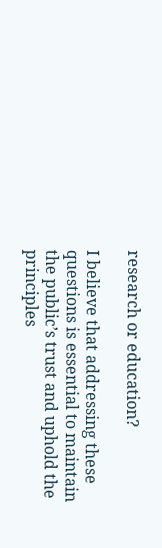research or education?

I believe that addressing these questions is essential to maintain the public’s trust and uphold the principles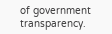of government transparency.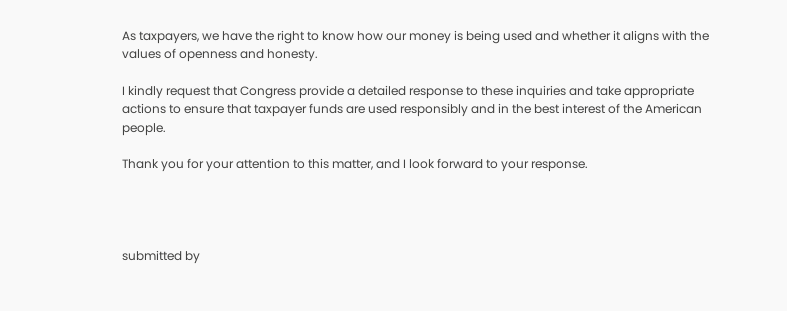As taxpayers, we have the right to know how our money is being used and whether it aligns with the values of openness and honesty.

I kindly request that Congress provide a detailed response to these inquiries and take appropriate actions to ensure that taxpayer funds are used responsibly and in the best interest of the American people.

Thank you for your attention to this matter, and I look forward to your response.




submitted by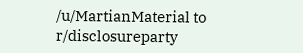/u/MartianMaterial to r/disclosureparty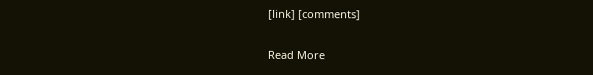[link] [comments]

Read More